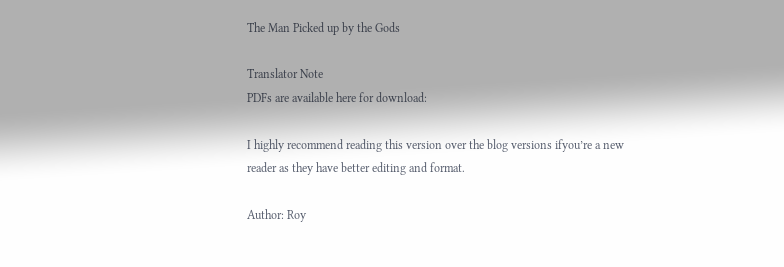The Man Picked up by the Gods

Translator Note
PDFs are available here for download:

I highly recommend reading this version over the blog versions ifyou’re a new reader as they have better editing and format.

Author: Roy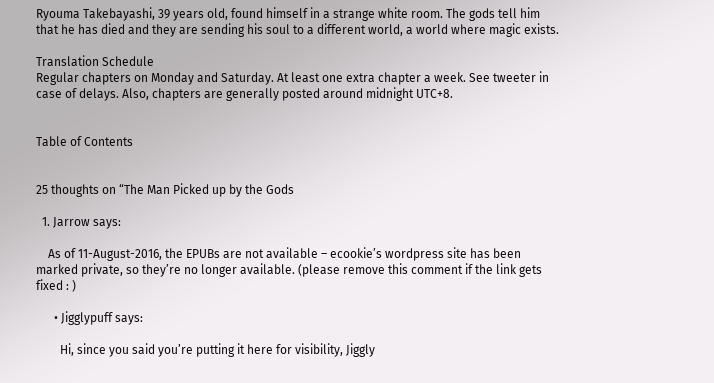Ryouma Takebayashi, 39 years old, found himself in a strange white room. The gods tell him that he has died and they are sending his soul to a different world, a world where magic exists.

Translation Schedule
Regular chapters on Monday and Saturday. At least one extra chapter a week. See tweeter in case of delays. Also, chapters are generally posted around midnight UTC+8.


Table of Contents


25 thoughts on “The Man Picked up by the Gods

  1. Jarrow says:

    As of 11-August-2016, the EPUBs are not available – ecookie’s wordpress site has been marked private, so they’re no longer available. (please remove this comment if the link gets fixed : )

      • Jigglypuff says:

        Hi, since you said you’re putting it here for visibility, Jiggly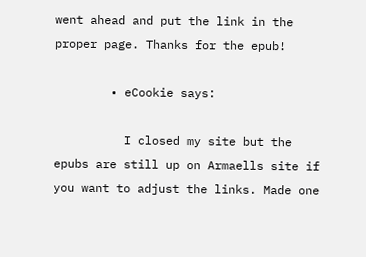went ahead and put the link in the proper page. Thanks for the epub!

        • eCookie says:

          I closed my site but the epubs are still up on Armaells site if you want to adjust the links. Made one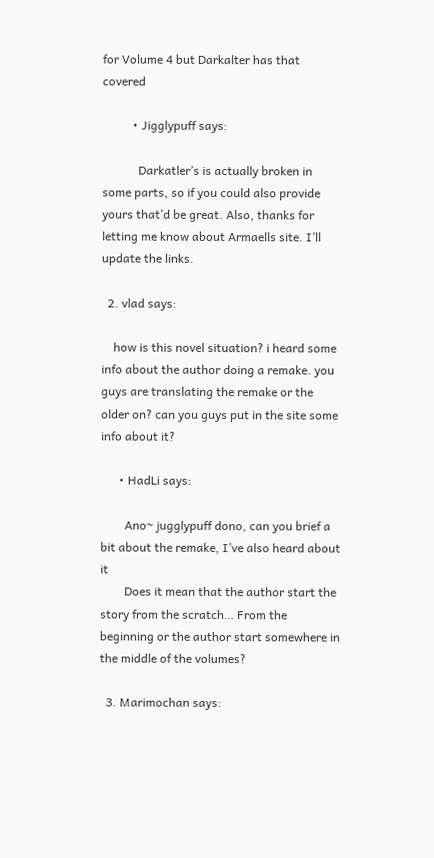for Volume 4 but Darkalter has that covered

          • Jigglypuff says:

            Darkatler’s is actually broken in some parts, so if you could also provide yours that’d be great. Also, thanks for letting me know about Armaells site. I’ll update the links.

  2. vlad says:

    how is this novel situation? i heard some info about the author doing a remake. you guys are translating the remake or the older on? can you guys put in the site some info about it?

      • HadLi says:

        Ano~ jugglypuff dono, can you brief a bit about the remake, I’ve also heard about it
        Does it mean that the author start the story from the scratch… From the beginning or the author start somewhere in the middle of the volumes?

  3. Marimochan says: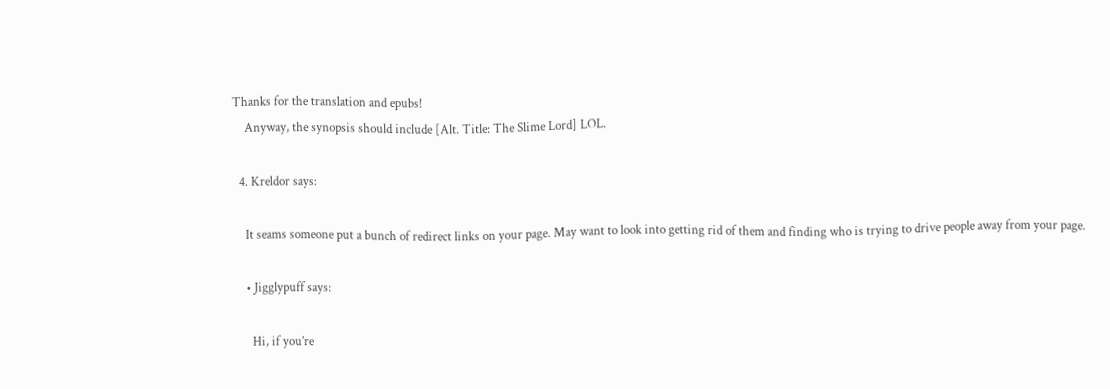Thanks for the translation and epubs!
    Anyway, the synopsis should include [Alt. Title: The Slime Lord] LOL.

  4. Kreldor says:

    It seams someone put a bunch of redirect links on your page. May want to look into getting rid of them and finding who is trying to drive people away from your page.

    • Jigglypuff says:

      Hi, if you’re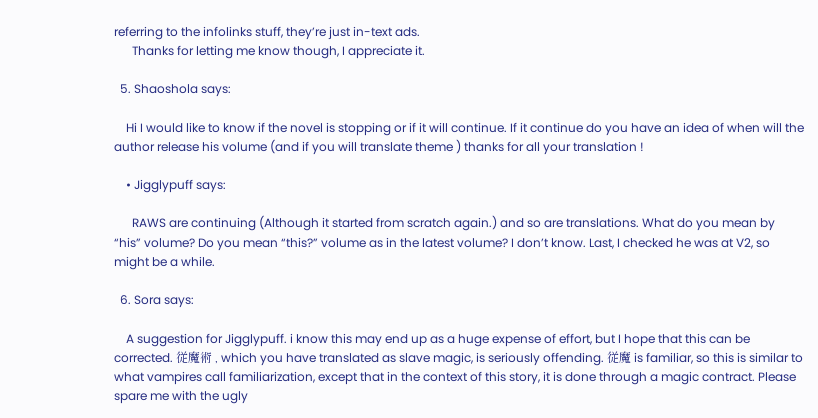referring to the infolinks stuff, they’re just in-text ads.
      Thanks for letting me know though, I appreciate it.

  5. Shaoshola says:

    Hi I would like to know if the novel is stopping or if it will continue. If it continue do you have an idea of when will the author release his volume (and if you will translate theme ) thanks for all your translation !

    • Jigglypuff says:

      RAWS are continuing (Although it started from scratch again.) and so are translations. What do you mean by “his” volume? Do you mean “this?” volume as in the latest volume? I don’t know. Last, I checked he was at V2, so might be a while.

  6. Sora says:

    A suggestion for Jigglypuff. i know this may end up as a huge expense of effort, but I hope that this can be corrected. 従魔術 , which you have translated as slave magic, is seriously offending. 従魔 is familiar, so this is similar to what vampires call familiarization, except that in the context of this story, it is done through a magic contract. Please spare me with the ugly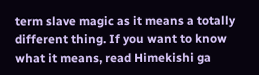term slave magic as it means a totally different thing. If you want to know what it means, read Himekishi ga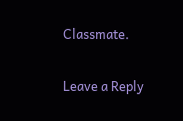Classmate.

Leave a Reply